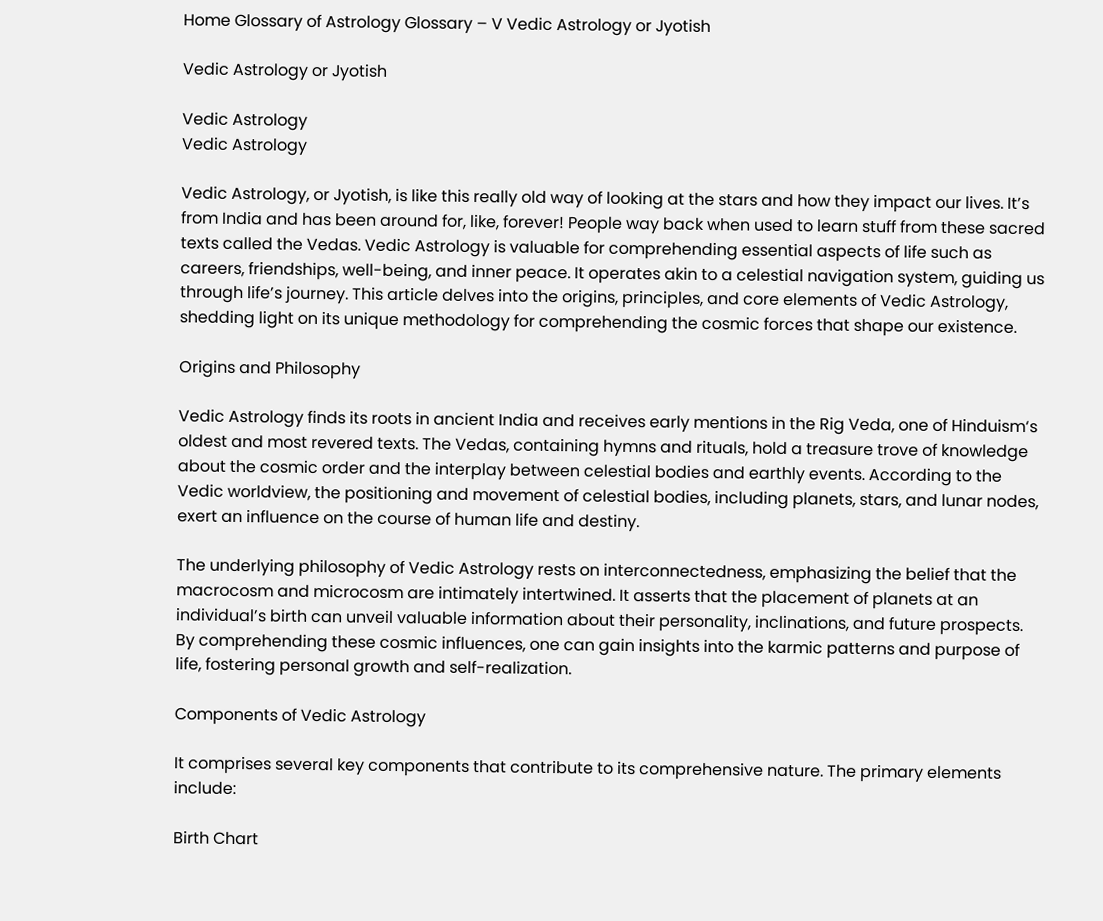Home Glossary of Astrology Glossary – V Vedic Astrology or Jyotish

Vedic Astrology or Jyotish

Vedic Astrology
Vedic Astrology

Vedic Astrology, or Jyotish, is like this really old way of looking at the stars and how they impact our lives. It’s from India and has been around for, like, forever! People way back when used to learn stuff from these sacred texts called the Vedas. Vedic Astrology is valuable for comprehending essential aspects of life such as careers, friendships, well-being, and inner peace. It operates akin to a celestial navigation system, guiding us through life’s journey. This article delves into the origins, principles, and core elements of Vedic Astrology, shedding light on its unique methodology for comprehending the cosmic forces that shape our existence.

Origins and Philosophy

Vedic Astrology finds its roots in ancient India and receives early mentions in the Rig Veda, one of Hinduism‘s oldest and most revered texts. The Vedas, containing hymns and rituals, hold a treasure trove of knowledge about the cosmic order and the interplay between celestial bodies and earthly events. According to the Vedic worldview, the positioning and movement of celestial bodies, including planets, stars, and lunar nodes, exert an influence on the course of human life and destiny.

The underlying philosophy of Vedic Astrology rests on interconnectedness, emphasizing the belief that the macrocosm and microcosm are intimately intertwined. It asserts that the placement of planets at an individual’s birth can unveil valuable information about their personality, inclinations, and future prospects. By comprehending these cosmic influences, one can gain insights into the karmic patterns and purpose of life, fostering personal growth and self-realization.

Components of Vedic Astrology

It comprises several key components that contribute to its comprehensive nature. The primary elements include:

Birth Chart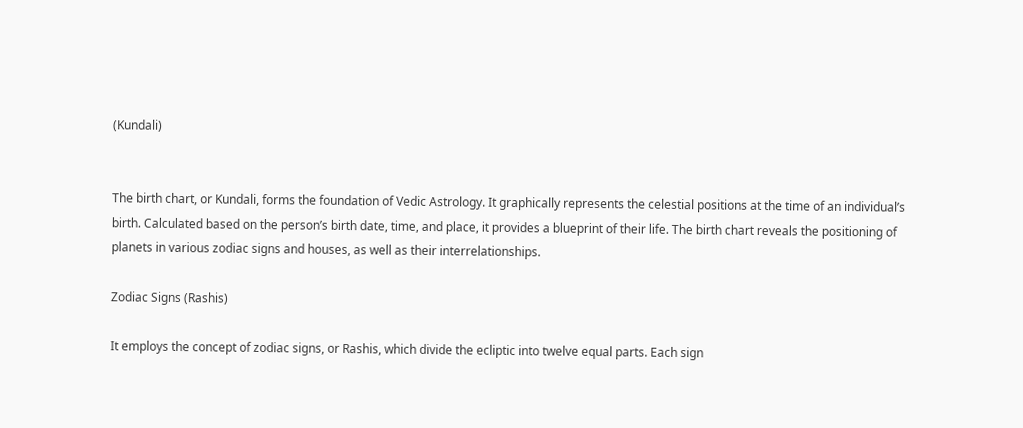(Kundali)


The birth chart, or Kundali, forms the foundation of Vedic Astrology. It graphically represents the celestial positions at the time of an individual’s birth. Calculated based on the person’s birth date, time, and place, it provides a blueprint of their life. The birth chart reveals the positioning of planets in various zodiac signs and houses, as well as their interrelationships.

Zodiac Signs (Rashis)

It employs the concept of zodiac signs, or Rashis, which divide the ecliptic into twelve equal parts. Each sign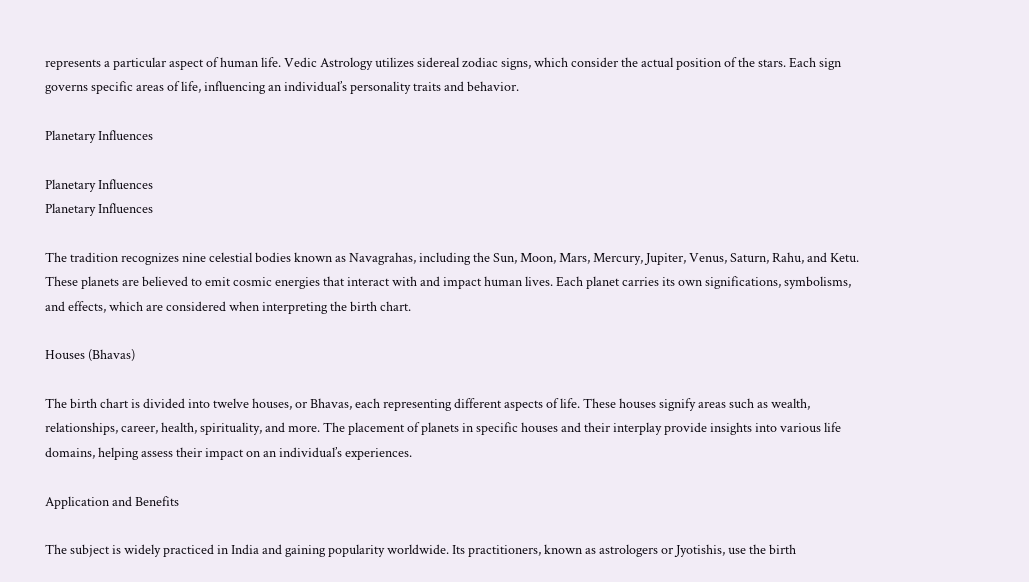represents a particular aspect of human life. Vedic Astrology utilizes sidereal zodiac signs, which consider the actual position of the stars. Each sign governs specific areas of life, influencing an individual’s personality traits and behavior.

Planetary Influences

Planetary Influences
Planetary Influences

The tradition recognizes nine celestial bodies known as Navagrahas, including the Sun, Moon, Mars, Mercury, Jupiter, Venus, Saturn, Rahu, and Ketu. These planets are believed to emit cosmic energies that interact with and impact human lives. Each planet carries its own significations, symbolisms, and effects, which are considered when interpreting the birth chart.

Houses (Bhavas)

The birth chart is divided into twelve houses, or Bhavas, each representing different aspects of life. These houses signify areas such as wealth, relationships, career, health, spirituality, and more. The placement of planets in specific houses and their interplay provide insights into various life domains, helping assess their impact on an individual’s experiences.

Application and Benefits

The subject is widely practiced in India and gaining popularity worldwide. Its practitioners, known as astrologers or Jyotishis, use the birth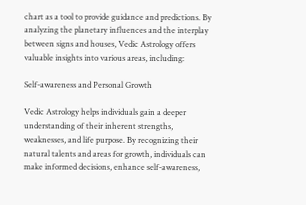chart as a tool to provide guidance and predictions. By analyzing the planetary influences and the interplay between signs and houses, Vedic Astrology offers valuable insights into various areas, including:

Self-awareness and Personal Growth

Vedic Astrology helps individuals gain a deeper understanding of their inherent strengths, weaknesses, and life purpose. By recognizing their natural talents and areas for growth, individuals can make informed decisions, enhance self-awareness,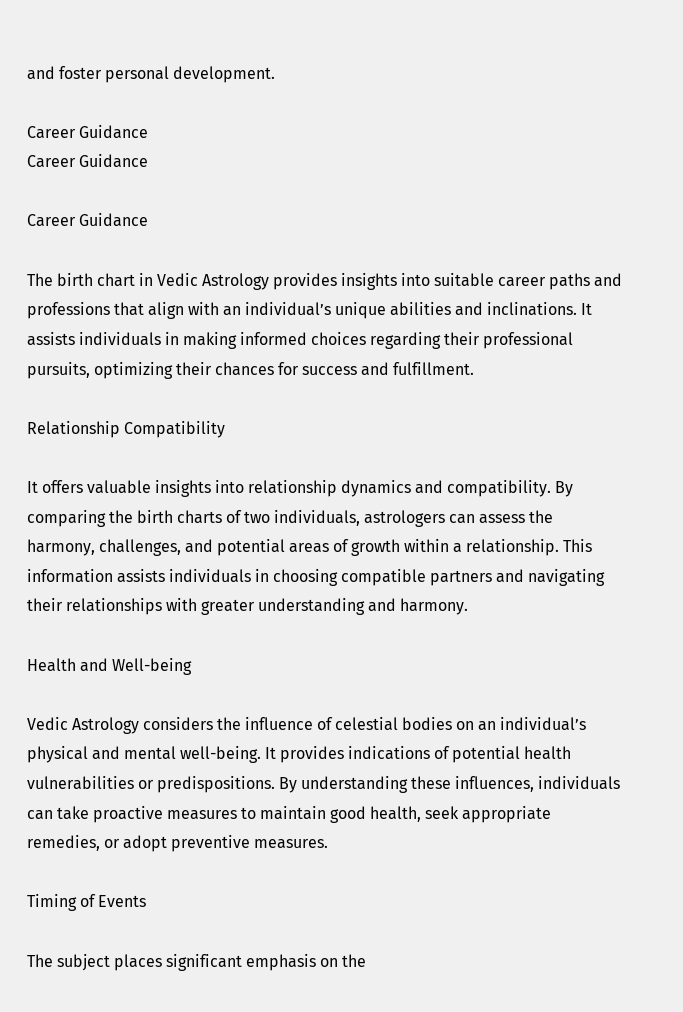and foster personal development.

Career Guidance
Career Guidance

Career Guidance

The birth chart in Vedic Astrology provides insights into suitable career paths and professions that align with an individual’s unique abilities and inclinations. It assists individuals in making informed choices regarding their professional pursuits, optimizing their chances for success and fulfillment.

Relationship Compatibility

It offers valuable insights into relationship dynamics and compatibility. By comparing the birth charts of two individuals, astrologers can assess the harmony, challenges, and potential areas of growth within a relationship. This information assists individuals in choosing compatible partners and navigating their relationships with greater understanding and harmony.

Health and Well-being

Vedic Astrology considers the influence of celestial bodies on an individual’s physical and mental well-being. It provides indications of potential health vulnerabilities or predispositions. By understanding these influences, individuals can take proactive measures to maintain good health, seek appropriate remedies, or adopt preventive measures.

Timing of Events

The subject places significant emphasis on the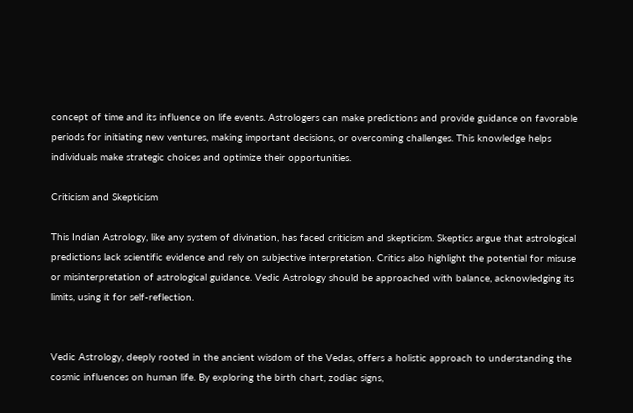concept of time and its influence on life events. Astrologers can make predictions and provide guidance on favorable periods for initiating new ventures, making important decisions, or overcoming challenges. This knowledge helps individuals make strategic choices and optimize their opportunities.

Criticism and Skepticism

This Indian Astrology, like any system of divination, has faced criticism and skepticism. Skeptics argue that astrological predictions lack scientific evidence and rely on subjective interpretation. Critics also highlight the potential for misuse or misinterpretation of astrological guidance. Vedic Astrology should be approached with balance, acknowledging its limits, using it for self-reflection.


Vedic Astrology, deeply rooted in the ancient wisdom of the Vedas, offers a holistic approach to understanding the cosmic influences on human life. By exploring the birth chart, zodiac signs,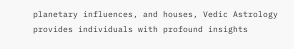planetary influences, and houses, Vedic Astrology provides individuals with profound insights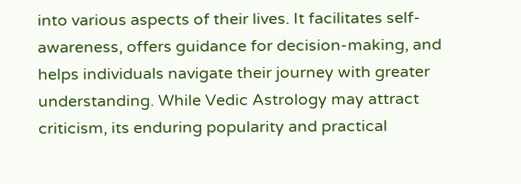into various aspects of their lives. It facilitates self-awareness, offers guidance for decision-making, and helps individuals navigate their journey with greater understanding. While Vedic Astrology may attract criticism, its enduring popularity and practical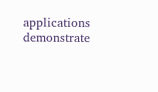applications demonstrate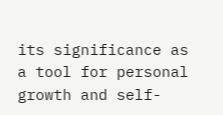its significance as a tool for personal growth and self-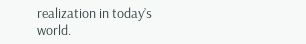realization in today’s world.